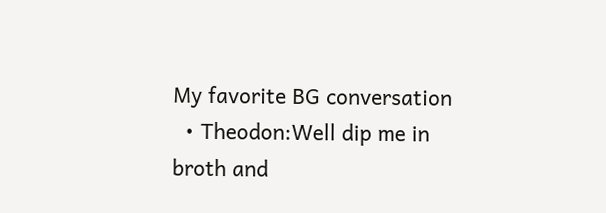My favorite BG conversation
  • Theodon:Well dip me in broth and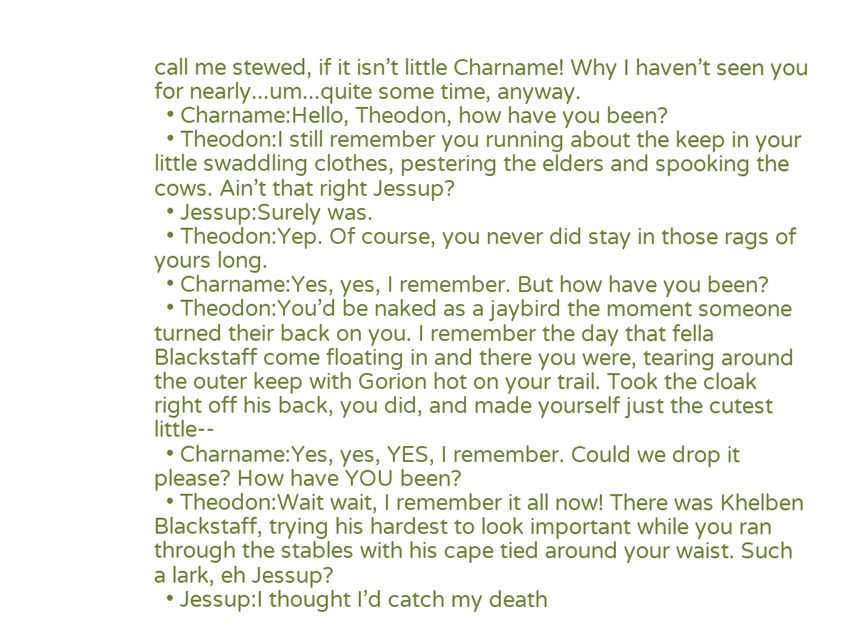call me stewed, if it isn’t little Charname! Why I haven’t seen you for nearly...um...quite some time, anyway.
  • Charname:Hello, Theodon, how have you been?
  • Theodon:I still remember you running about the keep in your little swaddling clothes, pestering the elders and spooking the cows. Ain’t that right Jessup?
  • Jessup:Surely was.
  • Theodon:Yep. Of course, you never did stay in those rags of yours long.
  • Charname:Yes, yes, I remember. But how have you been?
  • Theodon:You’d be naked as a jaybird the moment someone turned their back on you. I remember the day that fella Blackstaff come floating in and there you were, tearing around the outer keep with Gorion hot on your trail. Took the cloak right off his back, you did, and made yourself just the cutest little--
  • Charname:Yes, yes, YES, I remember. Could we drop it please? How have YOU been?
  • Theodon:Wait wait, I remember it all now! There was Khelben Blackstaff, trying his hardest to look important while you ran through the stables with his cape tied around your waist. Such a lark, eh Jessup?
  • Jessup:I thought I’d catch my death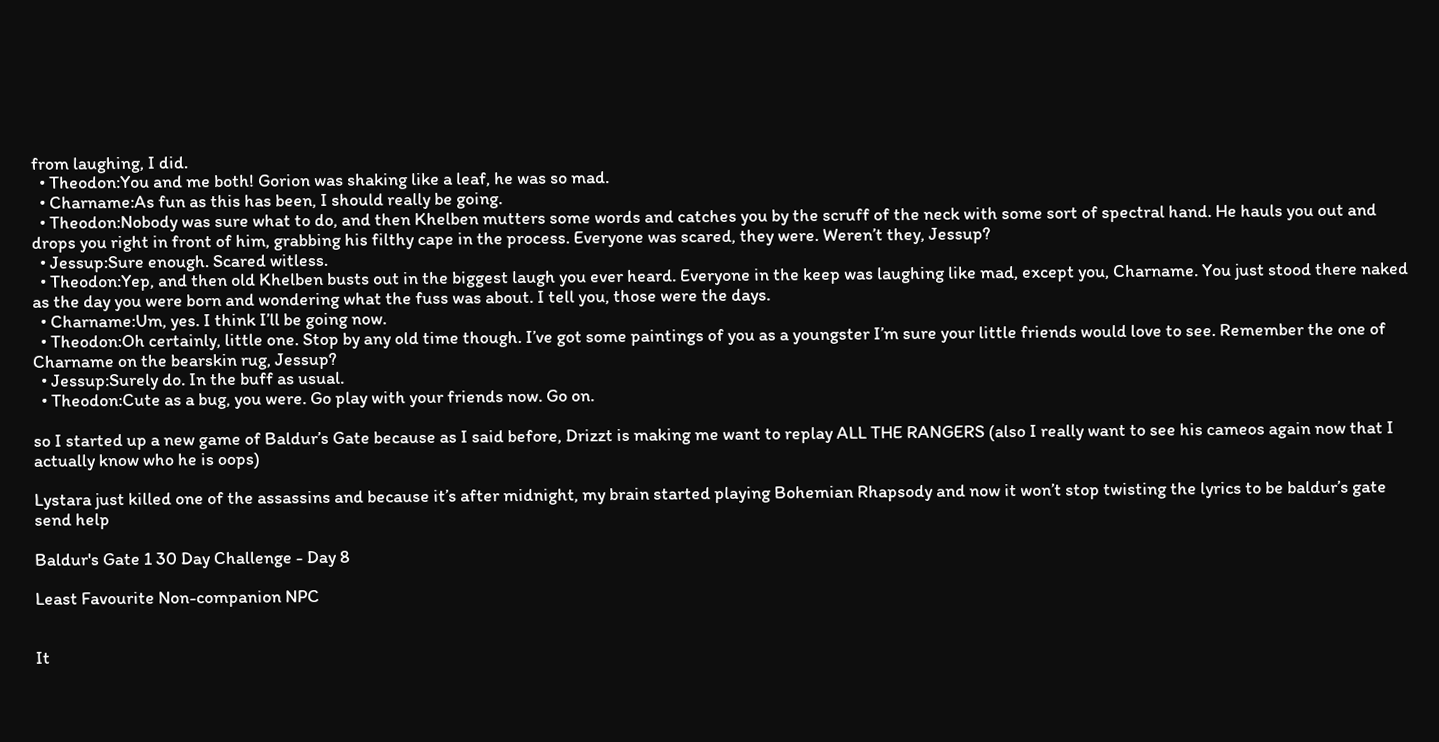from laughing, I did.
  • Theodon:You and me both! Gorion was shaking like a leaf, he was so mad.
  • Charname:As fun as this has been, I should really be going.
  • Theodon:Nobody was sure what to do, and then Khelben mutters some words and catches you by the scruff of the neck with some sort of spectral hand. He hauls you out and drops you right in front of him, grabbing his filthy cape in the process. Everyone was scared, they were. Weren’t they, Jessup?
  • Jessup:Sure enough. Scared witless.
  • Theodon:Yep, and then old Khelben busts out in the biggest laugh you ever heard. Everyone in the keep was laughing like mad, except you, Charname. You just stood there naked as the day you were born and wondering what the fuss was about. I tell you, those were the days.
  • Charname:Um, yes. I think I’ll be going now.
  • Theodon:Oh certainly, little one. Stop by any old time though. I’ve got some paintings of you as a youngster I’m sure your little friends would love to see. Remember the one of Charname on the bearskin rug, Jessup?
  • Jessup:Surely do. In the buff as usual.
  • Theodon:Cute as a bug, you were. Go play with your friends now. Go on.

so I started up a new game of Baldur’s Gate because as I said before, Drizzt is making me want to replay ALL THE RANGERS (also I really want to see his cameos again now that I actually know who he is oops)

Lystara just killed one of the assassins and because it’s after midnight, my brain started playing Bohemian Rhapsody and now it won’t stop twisting the lyrics to be baldur’s gate send help

Baldur's Gate 1 30 Day Challenge - Day 8

Least Favourite Non-companion NPC


It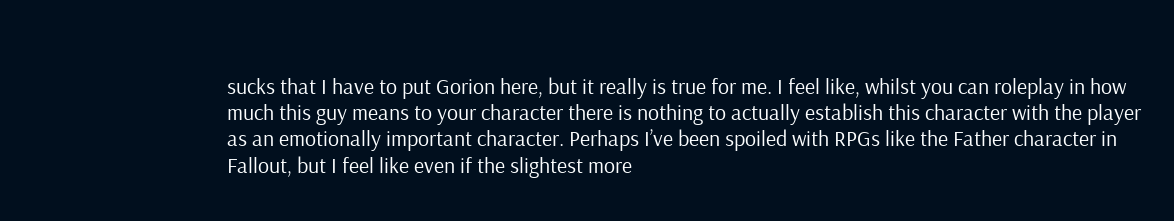sucks that I have to put Gorion here, but it really is true for me. I feel like, whilst you can roleplay in how much this guy means to your character there is nothing to actually establish this character with the player as an emotionally important character. Perhaps I’ve been spoiled with RPGs like the Father character in Fallout, but I feel like even if the slightest more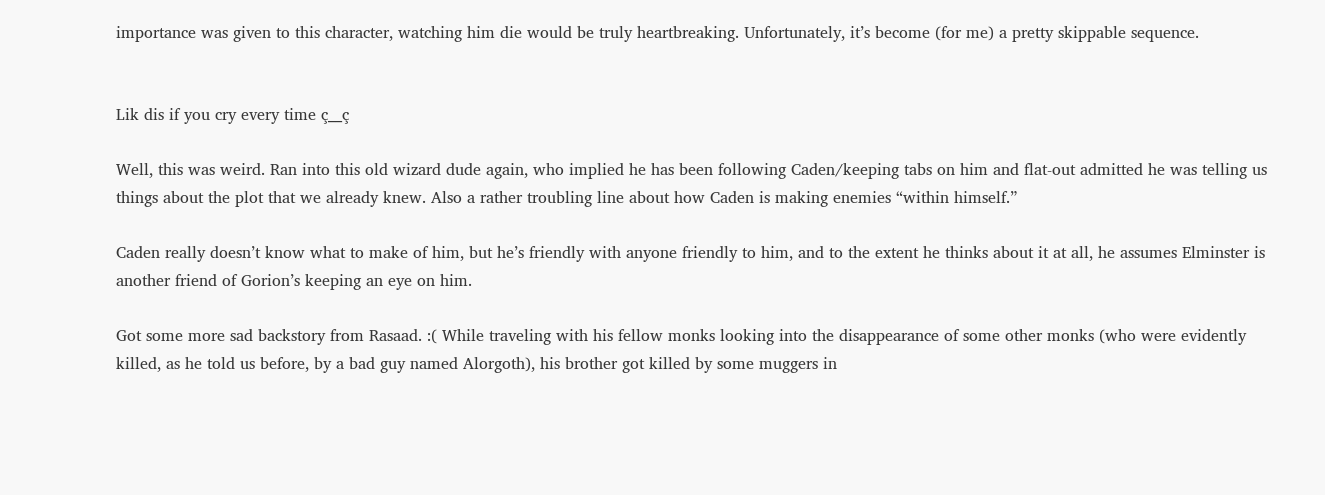importance was given to this character, watching him die would be truly heartbreaking. Unfortunately, it’s become (for me) a pretty skippable sequence.


Lik dis if you cry every time ç__ç

Well, this was weird. Ran into this old wizard dude again, who implied he has been following Caden/keeping tabs on him and flat-out admitted he was telling us things about the plot that we already knew. Also a rather troubling line about how Caden is making enemies “within himself.”

Caden really doesn’t know what to make of him, but he’s friendly with anyone friendly to him, and to the extent he thinks about it at all, he assumes Elminster is another friend of Gorion’s keeping an eye on him.

Got some more sad backstory from Rasaad. :( While traveling with his fellow monks looking into the disappearance of some other monks (who were evidently killed, as he told us before, by a bad guy named Alorgoth), his brother got killed by some muggers in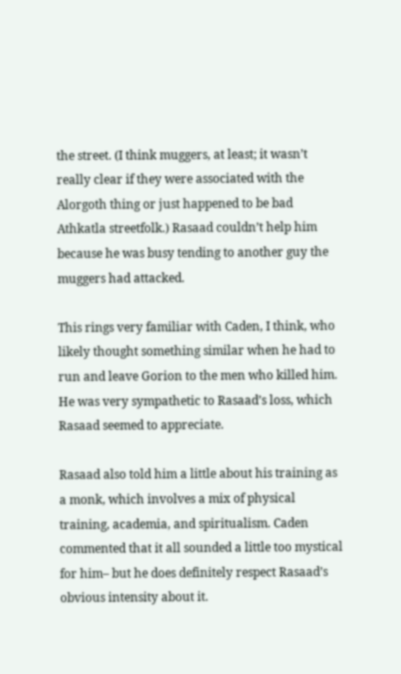the street. (I think muggers, at least; it wasn’t really clear if they were associated with the Alorgoth thing or just happened to be bad Athkatla streetfolk.) Rasaad couldn’t help him because he was busy tending to another guy the muggers had attacked.

This rings very familiar with Caden, I think, who likely thought something similar when he had to run and leave Gorion to the men who killed him. He was very sympathetic to Rasaad’s loss, which Rasaad seemed to appreciate.

Rasaad also told him a little about his training as a monk, which involves a mix of physical training, academia, and spiritualism. Caden commented that it all sounded a little too mystical for him– but he does definitely respect Rasaad’s obvious intensity about it.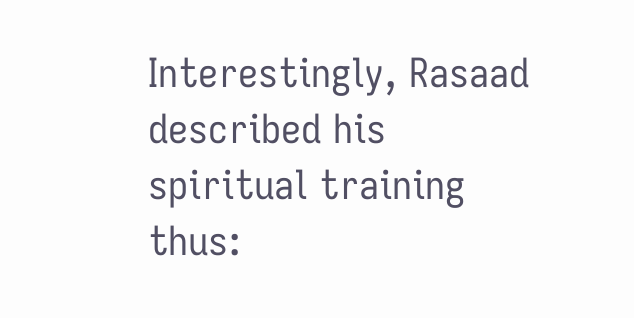Interestingly, Rasaad described his spiritual training thus: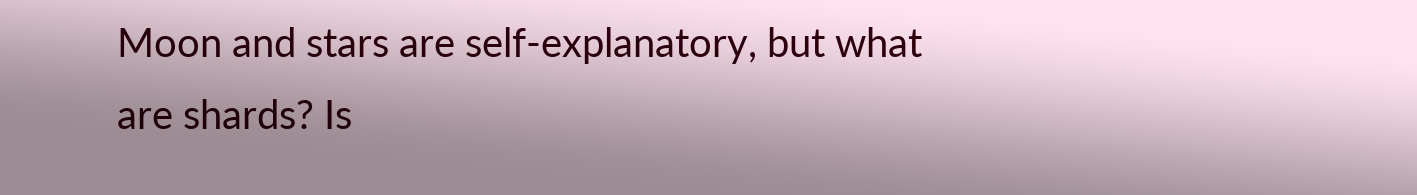Moon and stars are self-explanatory, but what are shards? Is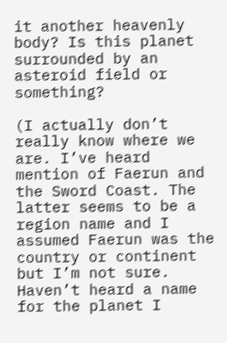it another heavenly body? Is this planet surrounded by an asteroid field or something?

(I actually don’t really know where we are. I’ve heard mention of Faerun and the Sword Coast. The latter seems to be a region name and I assumed Faerun was the country or continent but I’m not sure. Haven’t heard a name for the planet I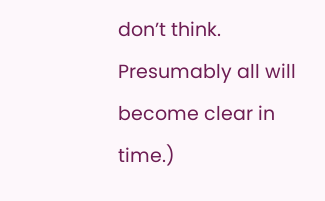don’t think. Presumably all will become clear in time.)